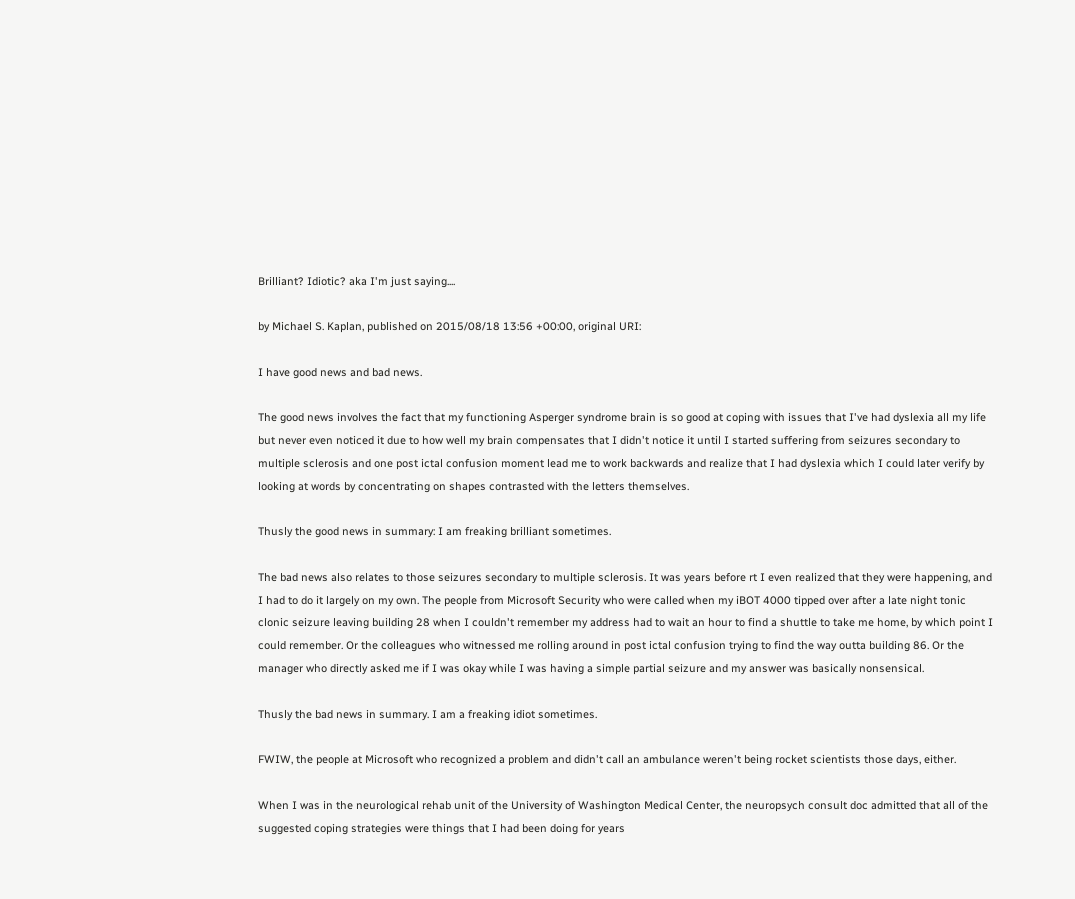Brilliant? Idiotic? aka I'm just saying....

by Michael S. Kaplan, published on 2015/08/18 13:56 +00:00, original URI:

I have good news and bad news.

The good news involves the fact that my functioning Asperger syndrome brain is so good at coping with issues that I've had dyslexia all my life but never even noticed it due to how well my brain compensates that I didn't notice it until I started suffering from seizures secondary to multiple sclerosis and one post ictal confusion moment lead me to work backwards and realize that I had dyslexia which I could later verify by looking at words by concentrating on shapes contrasted with the letters themselves.

Thusly the good news in summary: I am freaking brilliant sometimes.

The bad news also relates to those seizures secondary to multiple sclerosis. It was years before rt I even realized that they were happening, and I had to do it largely on my own. The people from Microsoft Security who were called when my iBOT 4000 tipped over after a late night tonic clonic seizure leaving building 28 when I couldn't remember my address had to wait an hour to find a shuttle to take me home, by which point I could remember. Or the colleagues who witnessed me rolling around in post ictal confusion trying to find the way outta building 86. Or the manager who directly asked me if I was okay while I was having a simple partial seizure and my answer was basically nonsensical.

Thusly the bad news in summary. I am a freaking idiot sometimes.

FWIW, the people at Microsoft who recognized a problem and didn't call an ambulance weren't being rocket scientists those days, either.

When I was in the neurological rehab unit of the University of Washington Medical Center, the neuropsych consult doc admitted that all of the suggested coping strategies were things that I had been doing for years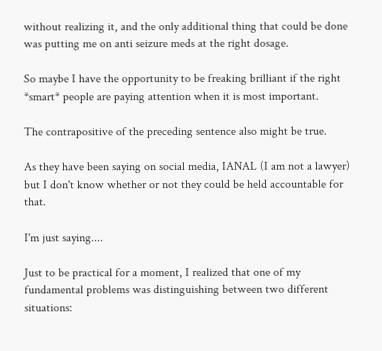without realizing it, and the only additional thing that could be done was putting me on anti seizure meds at the right dosage.

So maybe I have the opportunity to be freaking brilliant if the right *smart* people are paying attention when it is most important.

The contrapositive of the preceding sentence also might be true.

As they have been saying on social media, IANAL (I am not a lawyer) but I don't know whether or not they could be held accountable for that.

I'm just saying....

Just to be practical for a moment, I realized that one of my fundamental problems was distinguishing between two different situations: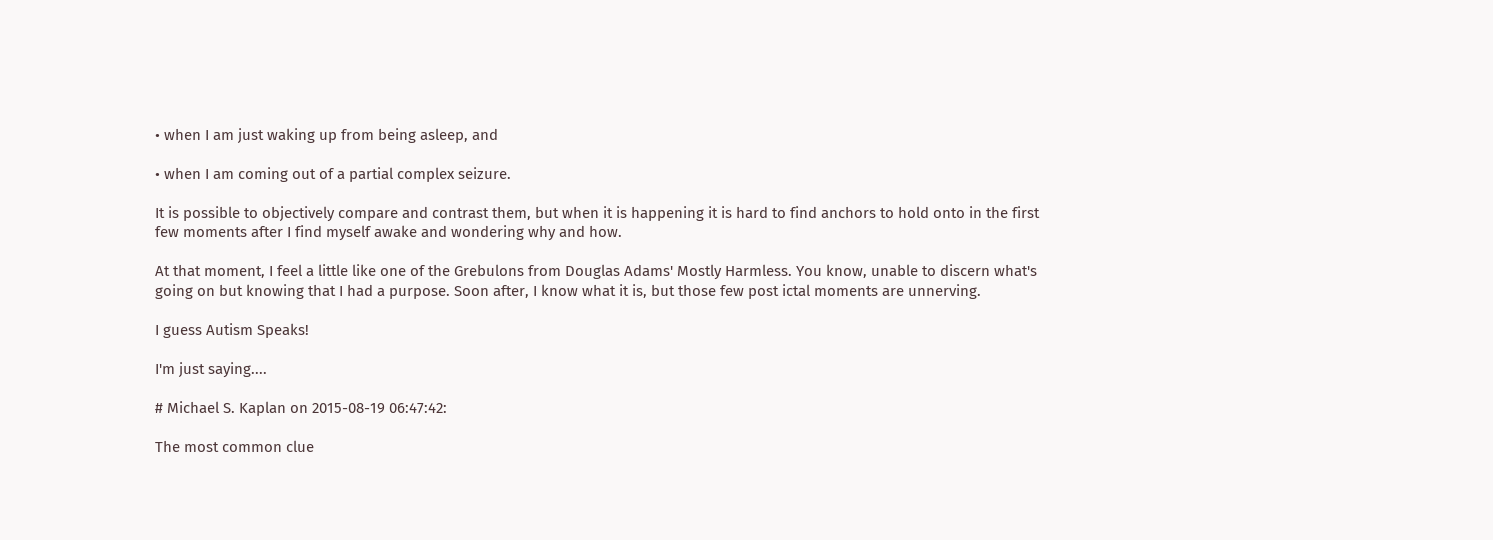• when I am just waking up from being asleep, and

• when I am coming out of a partial complex seizure.

It is possible to objectively compare and contrast them, but when it is happening it is hard to find anchors to hold onto in the first few moments after I find myself awake and wondering why and how.

At that moment, I feel a little like one of the Grebulons from Douglas Adams' Mostly Harmless. You know, unable to discern what's going on but knowing that I had a purpose. Soon after, I know what it is, but those few post ictal moments are unnerving.

I guess Autism Speaks!

I'm just saying....

# Michael S. Kaplan on 2015-08-19 06:47:42:

The most common clue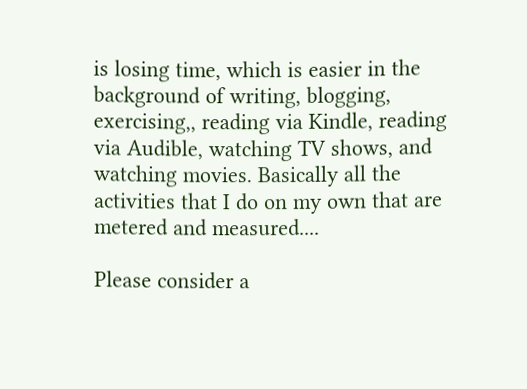is losing time, which is easier in the background of writing, blogging, exercising,, reading via Kindle, reading via Audible, watching TV shows, and watching movies. Basically all the activities that I do on my own that are metered and measured....

Please consider a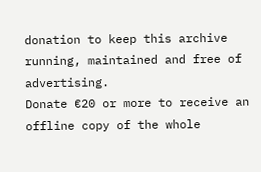donation to keep this archive running, maintained and free of advertising.
Donate €20 or more to receive an offline copy of the whole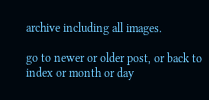archive including all images.

go to newer or older post, or back to index or month or day